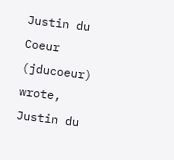Justin du Coeur (jducoeur) wrote,
Justin du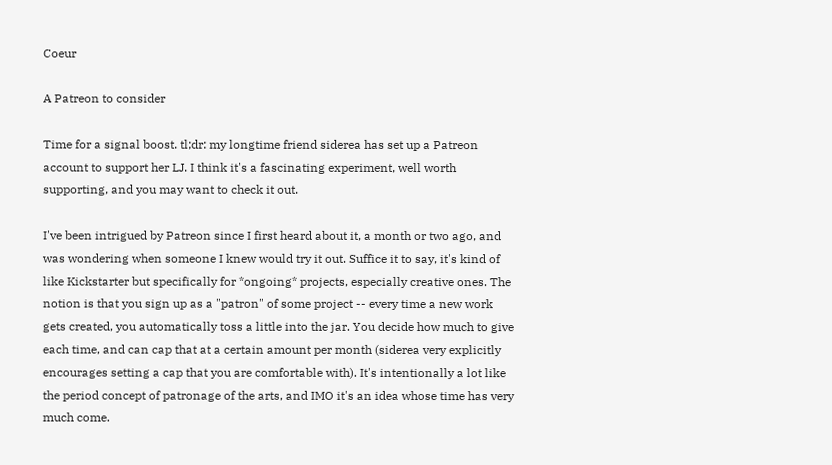Coeur

A Patreon to consider

Time for a signal boost. tl;dr: my longtime friend siderea has set up a Patreon account to support her LJ. I think it's a fascinating experiment, well worth supporting, and you may want to check it out.

I've been intrigued by Patreon since I first heard about it, a month or two ago, and was wondering when someone I knew would try it out. Suffice it to say, it's kind of like Kickstarter but specifically for *ongoing* projects, especially creative ones. The notion is that you sign up as a "patron" of some project -- every time a new work gets created, you automatically toss a little into the jar. You decide how much to give each time, and can cap that at a certain amount per month (siderea very explicitly encourages setting a cap that you are comfortable with). It's intentionally a lot like the period concept of patronage of the arts, and IMO it's an idea whose time has very much come.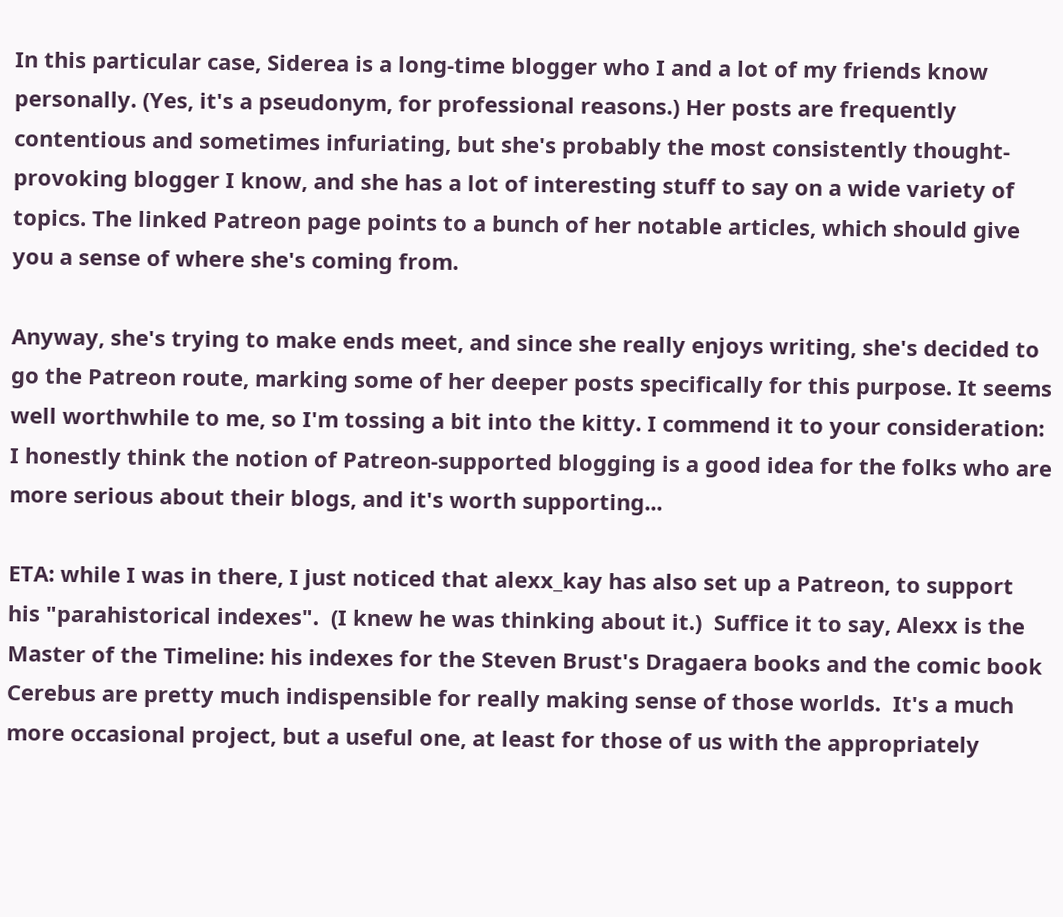In this particular case, Siderea is a long-time blogger who I and a lot of my friends know personally. (Yes, it's a pseudonym, for professional reasons.) Her posts are frequently contentious and sometimes infuriating, but she's probably the most consistently thought-provoking blogger I know, and she has a lot of interesting stuff to say on a wide variety of topics. The linked Patreon page points to a bunch of her notable articles, which should give you a sense of where she's coming from.

Anyway, she's trying to make ends meet, and since she really enjoys writing, she's decided to go the Patreon route, marking some of her deeper posts specifically for this purpose. It seems well worthwhile to me, so I'm tossing a bit into the kitty. I commend it to your consideration: I honestly think the notion of Patreon-supported blogging is a good idea for the folks who are more serious about their blogs, and it's worth supporting...

ETA: while I was in there, I just noticed that alexx_kay has also set up a Patreon, to support his "parahistorical indexes".  (I knew he was thinking about it.)  Suffice it to say, Alexx is the Master of the Timeline: his indexes for the Steven Brust's Dragaera books and the comic book Cerebus are pretty much indispensible for really making sense of those worlds.  It's a much more occasional project, but a useful one, at least for those of us with the appropriately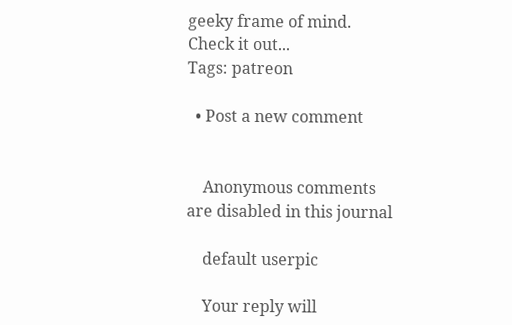geeky frame of mind.  Check it out...
Tags: patreon

  • Post a new comment


    Anonymous comments are disabled in this journal

    default userpic

    Your reply will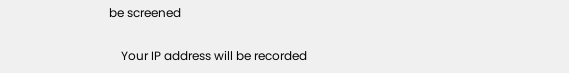be screened

    Your IP address will be recorded